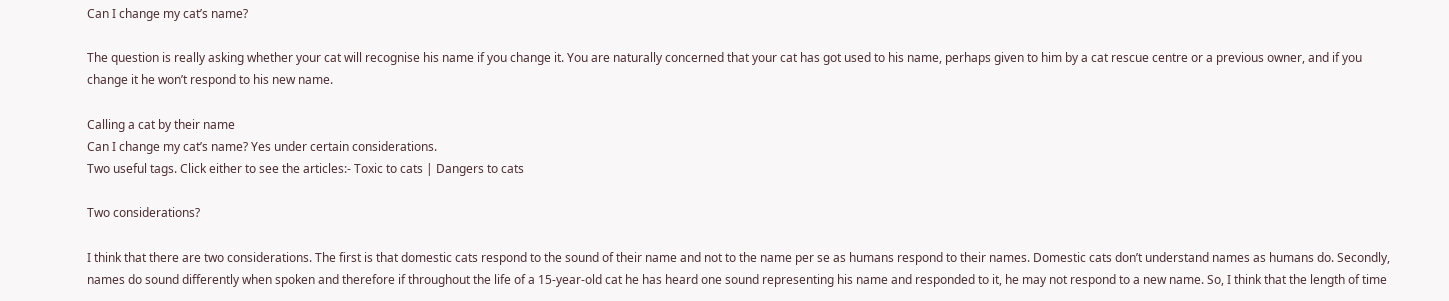Can I change my cat’s name?

The question is really asking whether your cat will recognise his name if you change it. You are naturally concerned that your cat has got used to his name, perhaps given to him by a cat rescue centre or a previous owner, and if you change it he won’t respond to his new name.

Calling a cat by their name
Can I change my cat’s name? Yes under certain considerations.
Two useful tags. Click either to see the articles:- Toxic to cats | Dangers to cats

Two considerations?

I think that there are two considerations. The first is that domestic cats respond to the sound of their name and not to the name per se as humans respond to their names. Domestic cats don’t understand names as humans do. Secondly, names do sound differently when spoken and therefore if throughout the life of a 15-year-old cat he has heard one sound representing his name and responded to it, he may not respond to a new name. So, I think that the length of time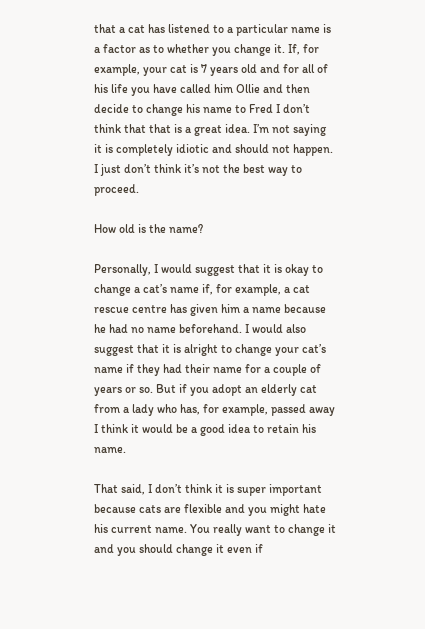that a cat has listened to a particular name is a factor as to whether you change it. If, for example, your cat is 7 years old and for all of his life you have called him Ollie and then decide to change his name to Fred I don’t think that that is a great idea. I’m not saying it is completely idiotic and should not happen. I just don’t think it’s not the best way to proceed.

How old is the name?

Personally, I would suggest that it is okay to change a cat’s name if, for example, a cat rescue centre has given him a name because he had no name beforehand. I would also suggest that it is alright to change your cat’s name if they had their name for a couple of years or so. But if you adopt an elderly cat from a lady who has, for example, passed away I think it would be a good idea to retain his name.

That said, I don’t think it is super important because cats are flexible and you might hate his current name. You really want to change it and you should change it even if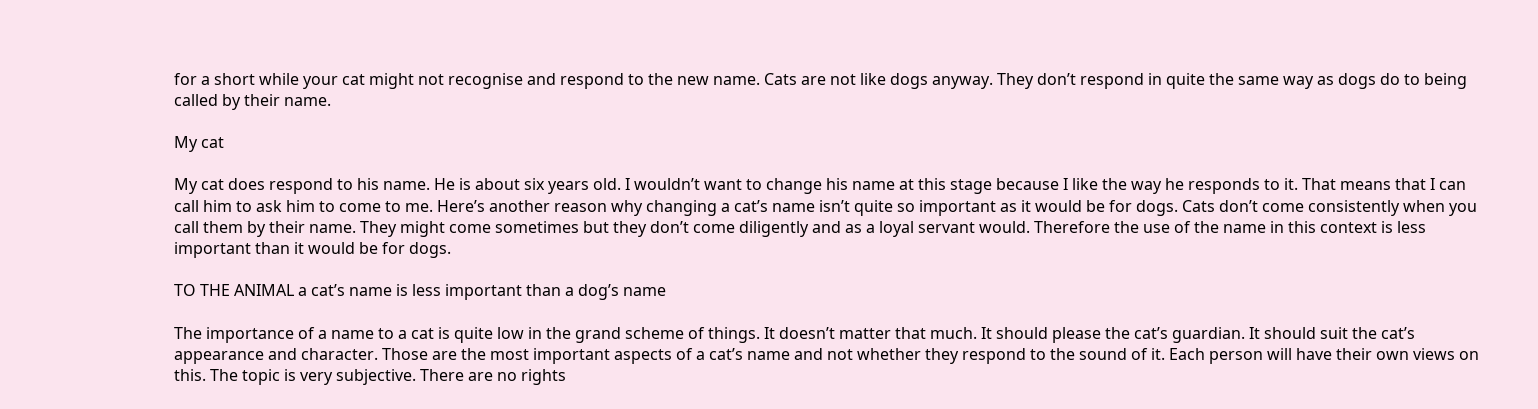for a short while your cat might not recognise and respond to the new name. Cats are not like dogs anyway. They don’t respond in quite the same way as dogs do to being called by their name.

My cat

My cat does respond to his name. He is about six years old. I wouldn’t want to change his name at this stage because I like the way he responds to it. That means that I can call him to ask him to come to me. Here’s another reason why changing a cat’s name isn’t quite so important as it would be for dogs. Cats don’t come consistently when you call them by their name. They might come sometimes but they don’t come diligently and as a loyal servant would. Therefore the use of the name in this context is less important than it would be for dogs.

TO THE ANIMAL a cat’s name is less important than a dog’s name

The importance of a name to a cat is quite low in the grand scheme of things. It doesn’t matter that much. It should please the cat’s guardian. It should suit the cat’s appearance and character. Those are the most important aspects of a cat’s name and not whether they respond to the sound of it. Each person will have their own views on this. The topic is very subjective. There are no rights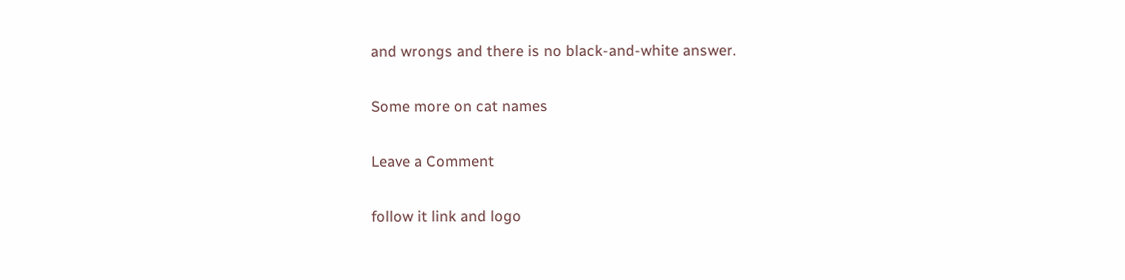and wrongs and there is no black-and-white answer.

Some more on cat names

Leave a Comment

follow it link and logo